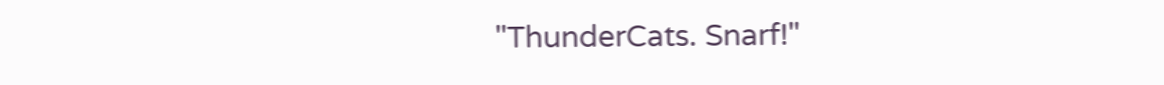"ThunderCats. Snarf!"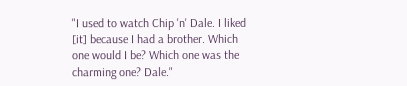"I used to watch Chip 'n' Dale. I liked [it] because I had a brother. Which one would I be? Which one was the charming one? Dale."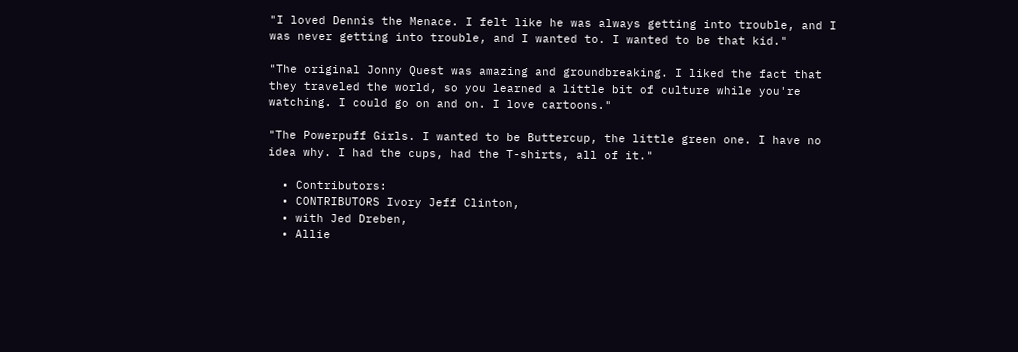"I loved Dennis the Menace. I felt like he was always getting into trouble, and I was never getting into trouble, and I wanted to. I wanted to be that kid."

"The original Jonny Quest was amazing and groundbreaking. I liked the fact that they traveled the world, so you learned a little bit of culture while you're watching. I could go on and on. I love cartoons."

"The Powerpuff Girls. I wanted to be Buttercup, the little green one. I have no idea why. I had the cups, had the T-shirts, all of it."

  • Contributors:
  • CONTRIBUTORS Ivory Jeff Clinton,
  • with Jed Dreben,
  • Allie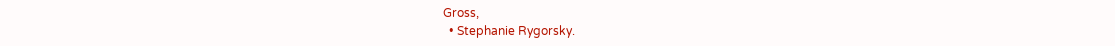Gross,
  • Stephanie Rygorsky.